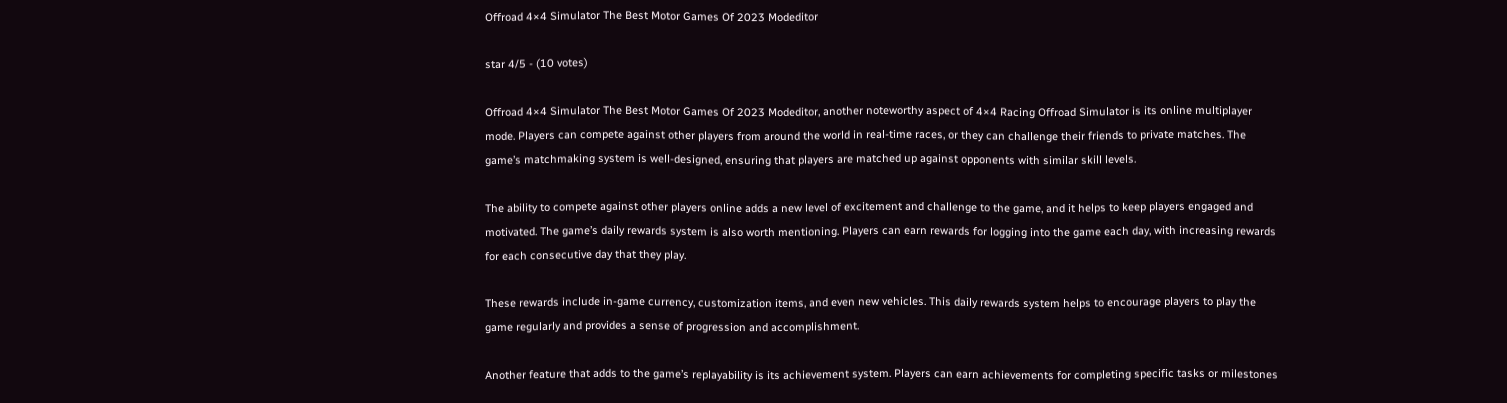Offroad 4×4 Simulator The Best Motor Games Of 2023 Modeditor

star 4/5 - (10 votes)

Offroad 4×4 Simulator The Best Motor Games Of 2023 Modeditor, another noteworthy aspect of 4×4 Racing Offroad Simulator is its online multiplayer mode. Players can compete against other players from around the world in real-time races, or they can challenge their friends to private matches. The game’s matchmaking system is well-designed, ensuring that players are matched up against opponents with similar skill levels.

The ability to compete against other players online adds a new level of excitement and challenge to the game, and it helps to keep players engaged and motivated. The game’s daily rewards system is also worth mentioning. Players can earn rewards for logging into the game each day, with increasing rewards for each consecutive day that they play.

These rewards include in-game currency, customization items, and even new vehicles. This daily rewards system helps to encourage players to play the game regularly and provides a sense of progression and accomplishment.

Another feature that adds to the game’s replayability is its achievement system. Players can earn achievements for completing specific tasks or milestones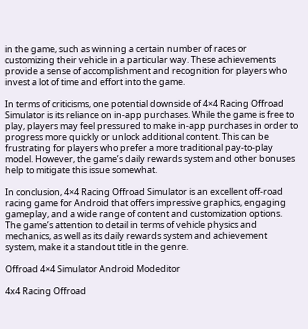in the game, such as winning a certain number of races or customizing their vehicle in a particular way. These achievements provide a sense of accomplishment and recognition for players who invest a lot of time and effort into the game.

In terms of criticisms, one potential downside of 4×4 Racing Offroad Simulator is its reliance on in-app purchases. While the game is free to play, players may feel pressured to make in-app purchases in order to progress more quickly or unlock additional content. This can be frustrating for players who prefer a more traditional pay-to-play model. However, the game’s daily rewards system and other bonuses help to mitigate this issue somewhat.

In conclusion, 4×4 Racing Offroad Simulator is an excellent off-road racing game for Android that offers impressive graphics, engaging gameplay, and a wide range of content and customization options. The game’s attention to detail in terms of vehicle physics and mechanics, as well as its daily rewards system and achievement system, make it a standout title in the genre.

Offroad 4×4 Simulator Android Modeditor

4x4 Racing Offroad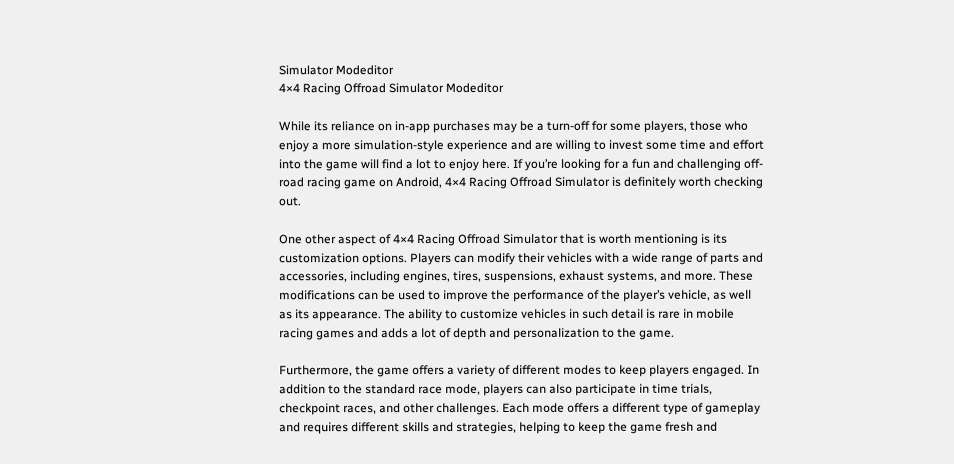Simulator Modeditor
4×4 Racing Offroad Simulator Modeditor

While its reliance on in-app purchases may be a turn-off for some players, those who enjoy a more simulation-style experience and are willing to invest some time and effort into the game will find a lot to enjoy here. If you’re looking for a fun and challenging off-road racing game on Android, 4×4 Racing Offroad Simulator is definitely worth checking out.

One other aspect of 4×4 Racing Offroad Simulator that is worth mentioning is its customization options. Players can modify their vehicles with a wide range of parts and accessories, including engines, tires, suspensions, exhaust systems, and more. These modifications can be used to improve the performance of the player’s vehicle, as well as its appearance. The ability to customize vehicles in such detail is rare in mobile racing games and adds a lot of depth and personalization to the game.

Furthermore, the game offers a variety of different modes to keep players engaged. In addition to the standard race mode, players can also participate in time trials, checkpoint races, and other challenges. Each mode offers a different type of gameplay and requires different skills and strategies, helping to keep the game fresh and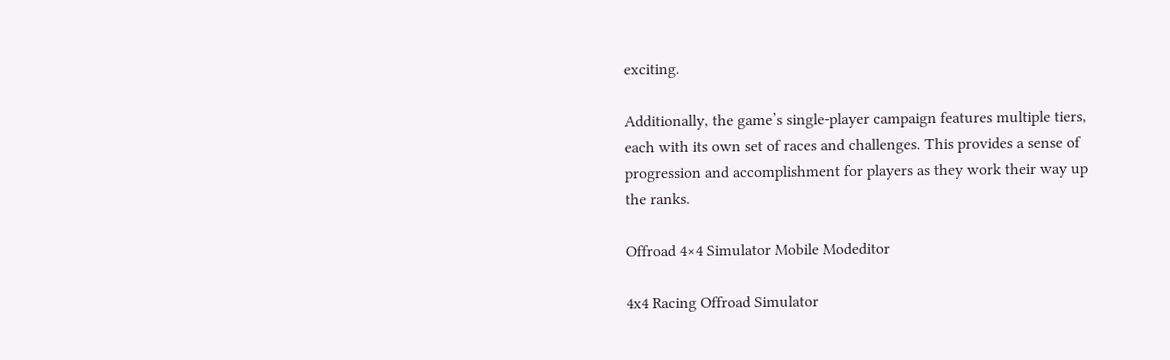exciting.

Additionally, the game’s single-player campaign features multiple tiers, each with its own set of races and challenges. This provides a sense of progression and accomplishment for players as they work their way up the ranks.

Offroad 4×4 Simulator Mobile Modeditor

4x4 Racing Offroad Simulator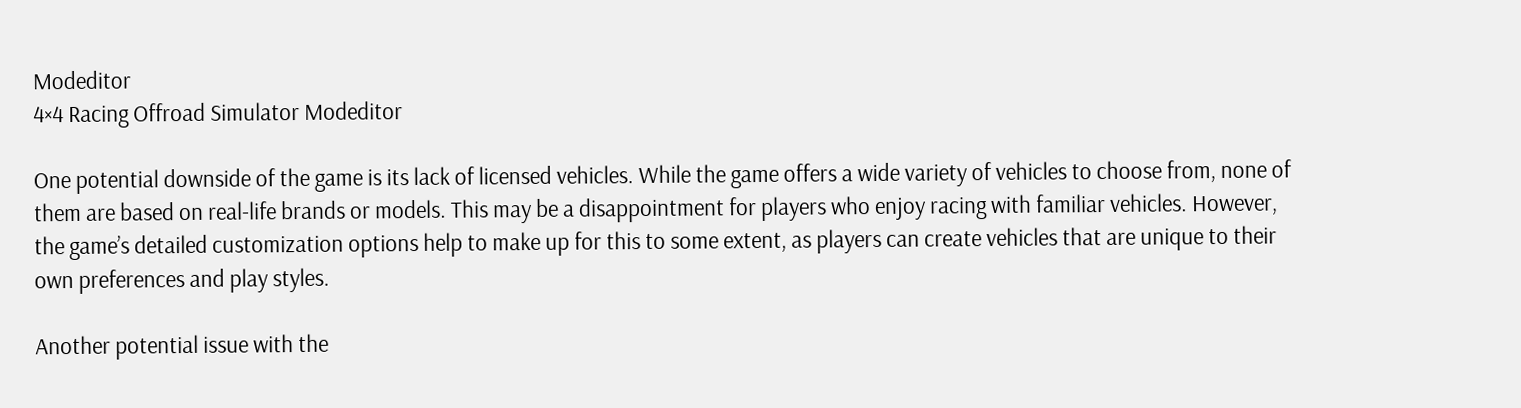Modeditor
4×4 Racing Offroad Simulator Modeditor

One potential downside of the game is its lack of licensed vehicles. While the game offers a wide variety of vehicles to choose from, none of them are based on real-life brands or models. This may be a disappointment for players who enjoy racing with familiar vehicles. However, the game’s detailed customization options help to make up for this to some extent, as players can create vehicles that are unique to their own preferences and play styles.

Another potential issue with the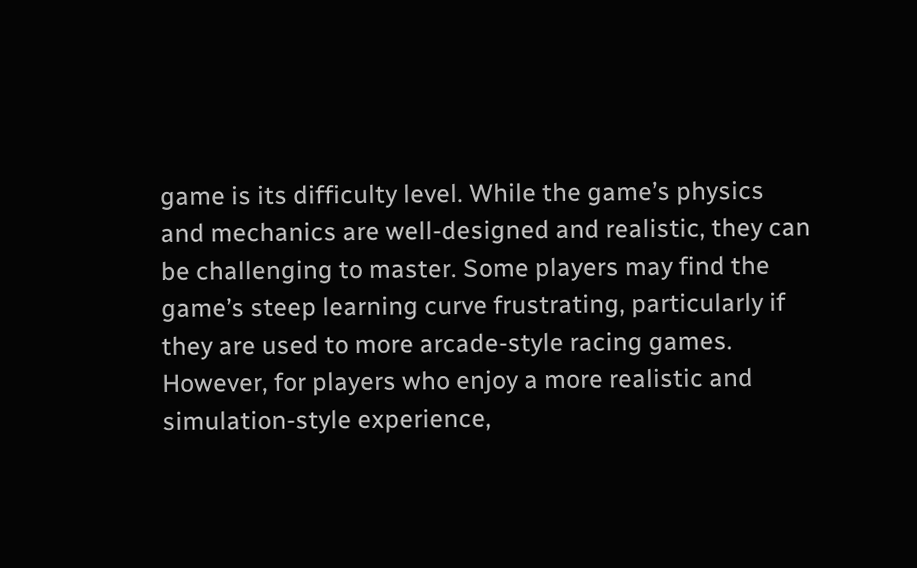game is its difficulty level. While the game’s physics and mechanics are well-designed and realistic, they can be challenging to master. Some players may find the game’s steep learning curve frustrating, particularly if they are used to more arcade-style racing games. However, for players who enjoy a more realistic and simulation-style experience,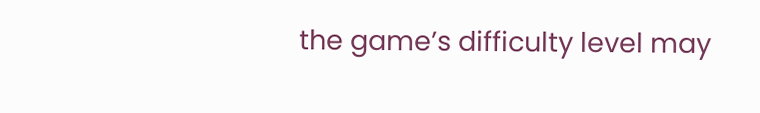the game’s difficulty level may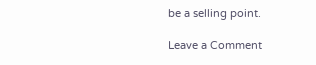be a selling point.

Leave a Comment